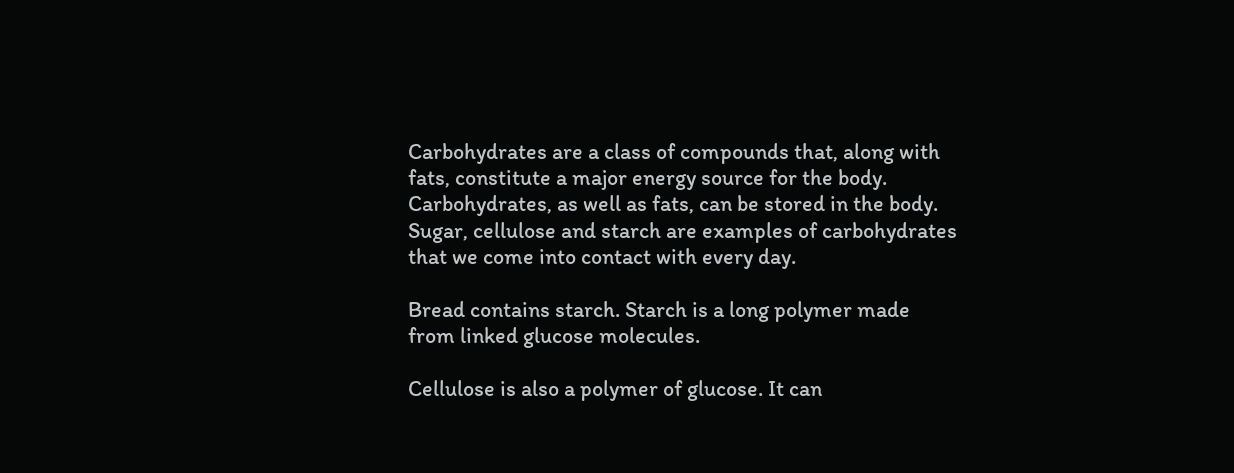Carbohydrates are a class of compounds that, along with fats, constitute a major energy source for the body. Carbohydrates, as well as fats, can be stored in the body. Sugar, cellulose and starch are examples of carbohydrates that we come into contact with every day.

Bread contains starch. Starch is a long polymer made from linked glucose molecules.

Cellulose is also a polymer of glucose. It can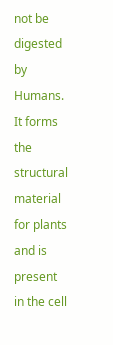not be digested by Humans. It forms the structural material for plants and is present in the cell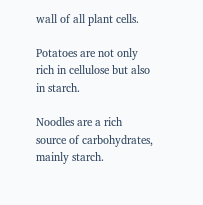wall of all plant cells.

Potatoes are not only rich in cellulose but also in starch.

Noodles are a rich source of carbohydrates, mainly starch.